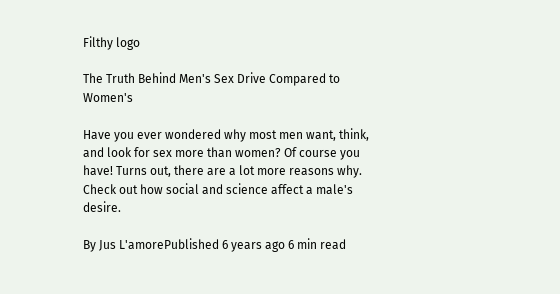Filthy logo

The Truth Behind Men's Sex Drive Compared to Women's

Have you ever wondered why most men want, think, and look for sex more than women? Of course you have! Turns out, there are a lot more reasons why. Check out how social and science affect a male's desire.

By Jus L'amorePublished 6 years ago 6 min read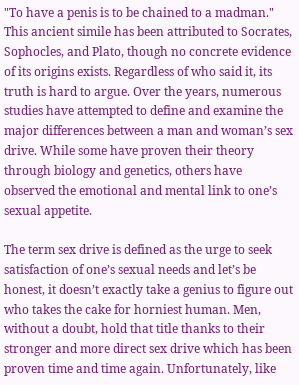"To have a penis is to be chained to a madman." This ancient simile has been attributed to Socrates, Sophocles, and Plato, though no concrete evidence of its origins exists. Regardless of who said it, its truth is hard to argue. Over the years, numerous studies have attempted to define and examine the major differences between a man and woman’s sex drive. While some have proven their theory through biology and genetics, others have observed the emotional and mental link to one’s sexual appetite.

The term sex drive is defined as the urge to seek satisfaction of one’s sexual needs and let’s be honest, it doesn’t exactly take a genius to figure out who takes the cake for horniest human. Men, without a doubt, hold that title thanks to their stronger and more direct sex drive which has been proven time and time again. Unfortunately, like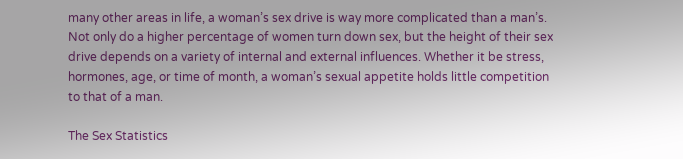many other areas in life, a woman’s sex drive is way more complicated than a man’s. Not only do a higher percentage of women turn down sex, but the height of their sex drive depends on a variety of internal and external influences. Whether it be stress, hormones, age, or time of month, a woman’s sexual appetite holds little competition to that of a man.

The Sex Statistics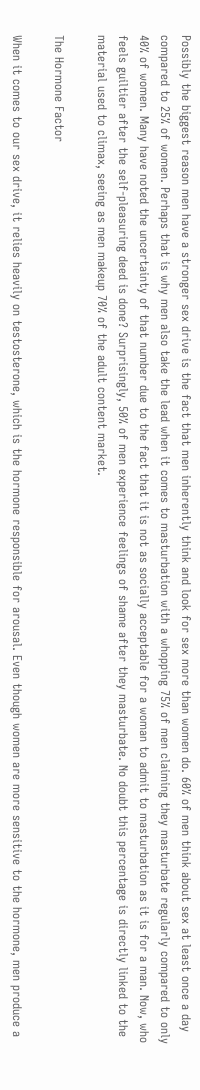Possibly the biggest reason men have a stronger sex drive is the fact that men inherently think and look for sex more than women do. 60% of men think about sex at least once a day compared to 25% of women. Perhaps that is why men also take the lead when it comes to masturbation with a whopping 75% of men claiming they masturbate regularly compared to only 40% of women. Many have noted the uncertainty of that number due to the fact that it is not as socially acceptable for a woman to admit to masturbation as it is for a man. Now, who feels guiltier after the self-pleasuring deed is done? Surprisingly, 50% of men experience feelings of shame after they masturbate. No doubt this percentage is directly linked to the material used to climax, seeing as men makeup 70% of the adult content market.

The Hormone Factor

When it comes to our sex drive, it relies heavily on testosterone, which is the hormone responsible for arousal. Even though women are more sensitive to the hormone, men produce a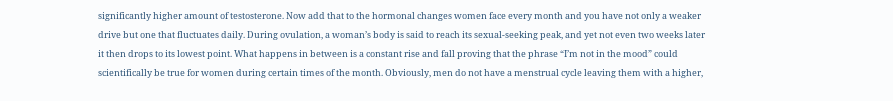significantly higher amount of testosterone. Now add that to the hormonal changes women face every month and you have not only a weaker drive but one that fluctuates daily. During ovulation, a woman’s body is said to reach its sexual-seeking peak, and yet not even two weeks later it then drops to its lowest point. What happens in between is a constant rise and fall proving that the phrase “I’m not in the mood” could scientifically be true for women during certain times of the month. Obviously, men do not have a menstrual cycle leaving them with a higher,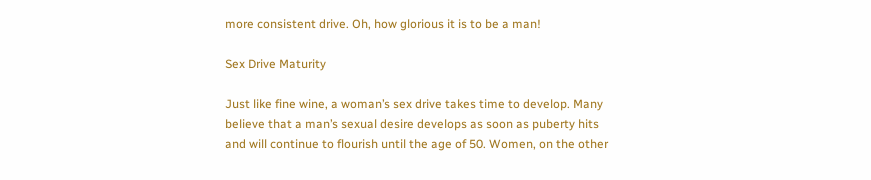more consistent drive. Oh, how glorious it is to be a man!

Sex Drive Maturity

Just like fine wine, a woman’s sex drive takes time to develop. Many believe that a man’s sexual desire develops as soon as puberty hits and will continue to flourish until the age of 50. Women, on the other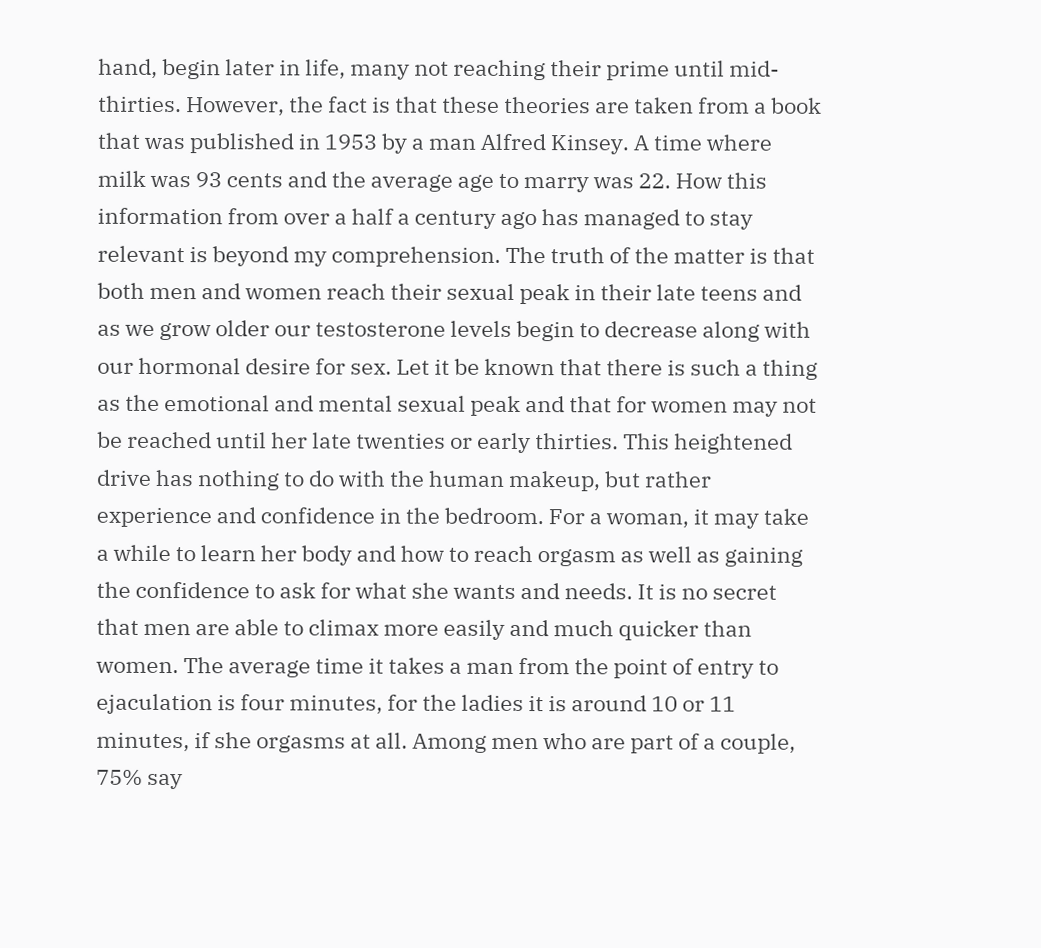hand, begin later in life, many not reaching their prime until mid-thirties. However, the fact is that these theories are taken from a book that was published in 1953 by a man Alfred Kinsey. A time where milk was 93 cents and the average age to marry was 22. How this information from over a half a century ago has managed to stay relevant is beyond my comprehension. The truth of the matter is that both men and women reach their sexual peak in their late teens and as we grow older our testosterone levels begin to decrease along with our hormonal desire for sex. Let it be known that there is such a thing as the emotional and mental sexual peak and that for women may not be reached until her late twenties or early thirties. This heightened drive has nothing to do with the human makeup, but rather experience and confidence in the bedroom. For a woman, it may take a while to learn her body and how to reach orgasm as well as gaining the confidence to ask for what she wants and needs. It is no secret that men are able to climax more easily and much quicker than women. The average time it takes a man from the point of entry to ejaculation is four minutes, for the ladies it is around 10 or 11 minutes, if she orgasms at all. Among men who are part of a couple, 75% say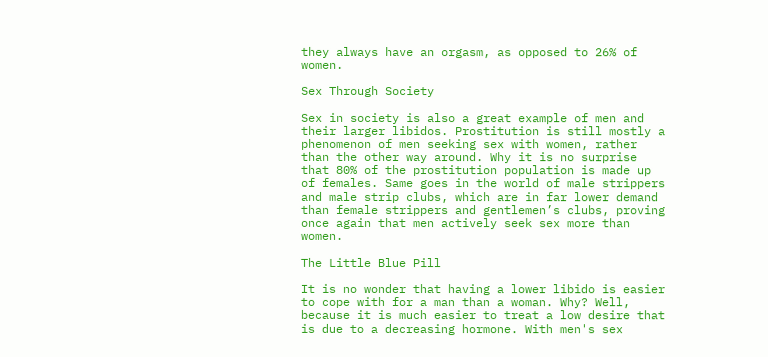they always have an orgasm, as opposed to 26% of women.

Sex Through Society

Sex in society is also a great example of men and their larger libidos. Prostitution is still mostly a phenomenon of men seeking sex with women, rather than the other way around. Why it is no surprise that 80% of the prostitution population is made up of females. Same goes in the world of male strippers and male strip clubs, which are in far lower demand than female strippers and gentlemen’s clubs, proving once again that men actively seek sex more than women.

The Little Blue Pill

It is no wonder that having a lower libido is easier to cope with for a man than a woman. Why? Well, because it is much easier to treat a low desire that is due to a decreasing hormone. With men's sex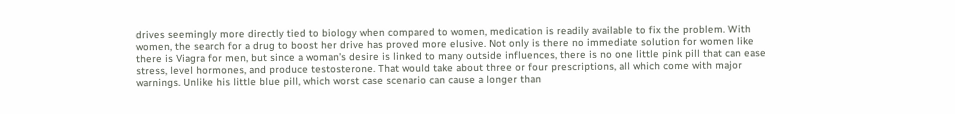drives seemingly more directly tied to biology when compared to women, medication is readily available to fix the problem. With women, the search for a drug to boost her drive has proved more elusive. Not only is there no immediate solution for women like there is Viagra for men, but since a woman’s desire is linked to many outside influences, there is no one little pink pill that can ease stress, level hormones, and produce testosterone. That would take about three or four prescriptions, all which come with major warnings. Unlike his little blue pill, which worst case scenario can cause a longer than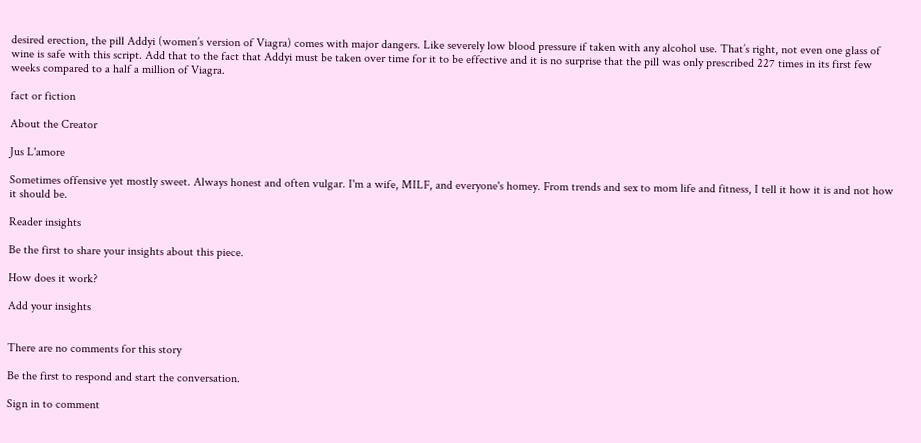desired erection, the pill Addyi (women’s version of Viagra) comes with major dangers. Like severely low blood pressure if taken with any alcohol use. That’s right, not even one glass of wine is safe with this script. Add that to the fact that Addyi must be taken over time for it to be effective and it is no surprise that the pill was only prescribed 227 times in its first few weeks compared to a half a million of Viagra.

fact or fiction

About the Creator

Jus L'amore

Sometimes offensive yet mostly sweet. Always honest and often vulgar. I'm a wife, MILF, and everyone's homey. From trends and sex to mom life and fitness, I tell it how it is and not how it should be.

Reader insights

Be the first to share your insights about this piece.

How does it work?

Add your insights


There are no comments for this story

Be the first to respond and start the conversation.

Sign in to comment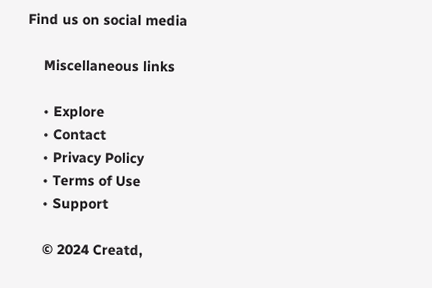Find us on social media

    Miscellaneous links

    • Explore
    • Contact
    • Privacy Policy
    • Terms of Use
    • Support

    © 2024 Creatd,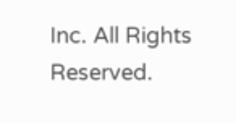Inc. All Rights Reserved.